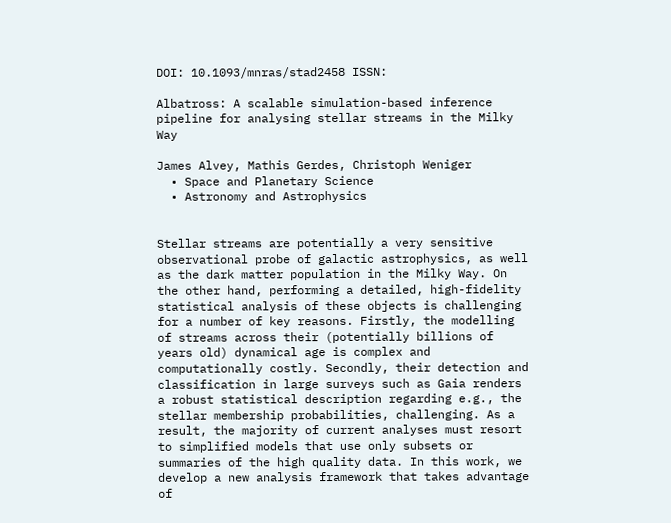DOI: 10.1093/mnras/stad2458 ISSN:

Albatross: A scalable simulation-based inference pipeline for analysing stellar streams in the Milky Way

James Alvey, Mathis Gerdes, Christoph Weniger
  • Space and Planetary Science
  • Astronomy and Astrophysics


Stellar streams are potentially a very sensitive observational probe of galactic astrophysics, as well as the dark matter population in the Milky Way. On the other hand, performing a detailed, high-fidelity statistical analysis of these objects is challenging for a number of key reasons. Firstly, the modelling of streams across their (potentially billions of years old) dynamical age is complex and computationally costly. Secondly, their detection and classification in large surveys such as Gaia renders a robust statistical description regarding e.g., the stellar membership probabilities, challenging. As a result, the majority of current analyses must resort to simplified models that use only subsets or summaries of the high quality data. In this work, we develop a new analysis framework that takes advantage of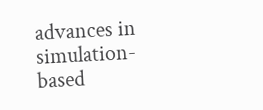advances in simulation-based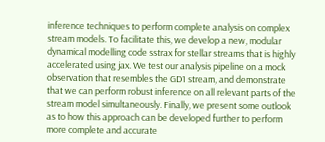inference techniques to perform complete analysis on complex stream models. To facilitate this, we develop a new, modular dynamical modelling code sstrax for stellar streams that is highly accelerated using jax. We test our analysis pipeline on a mock observation that resembles the GD1 stream, and demonstrate that we can perform robust inference on all relevant parts of the stream model simultaneously. Finally, we present some outlook as to how this approach can be developed further to perform more complete and accurate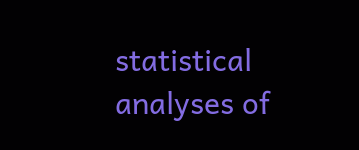statistical analyses of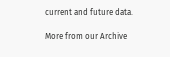current and future data.

More from our Archive